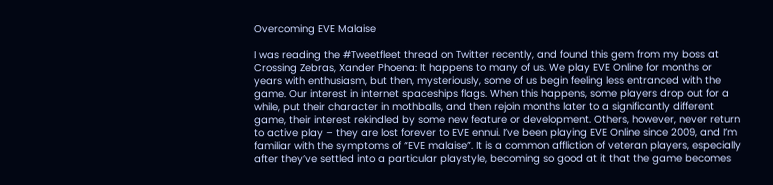Overcoming EVE Malaise

I was reading the #Tweetfleet thread on Twitter recently, and found this gem from my boss at Crossing Zebras, Xander Phoena: It happens to many of us. We play EVE Online for months or years with enthusiasm, but then, mysteriously, some of us begin feeling less entranced with the game. Our interest in internet spaceships flags. When this happens, some players drop out for a while, put their character in mothballs, and then rejoin months later to a significantly different game, their interest rekindled by some new feature or development. Others, however, never return to active play – they are lost forever to EVE ennui. I’ve been playing EVE Online since 2009, and I’m familiar with the symptoms of “EVE malaise”. It is a common affliction of veteran players, especially after they’ve settled into a particular playstyle, becoming so good at it that the game becomes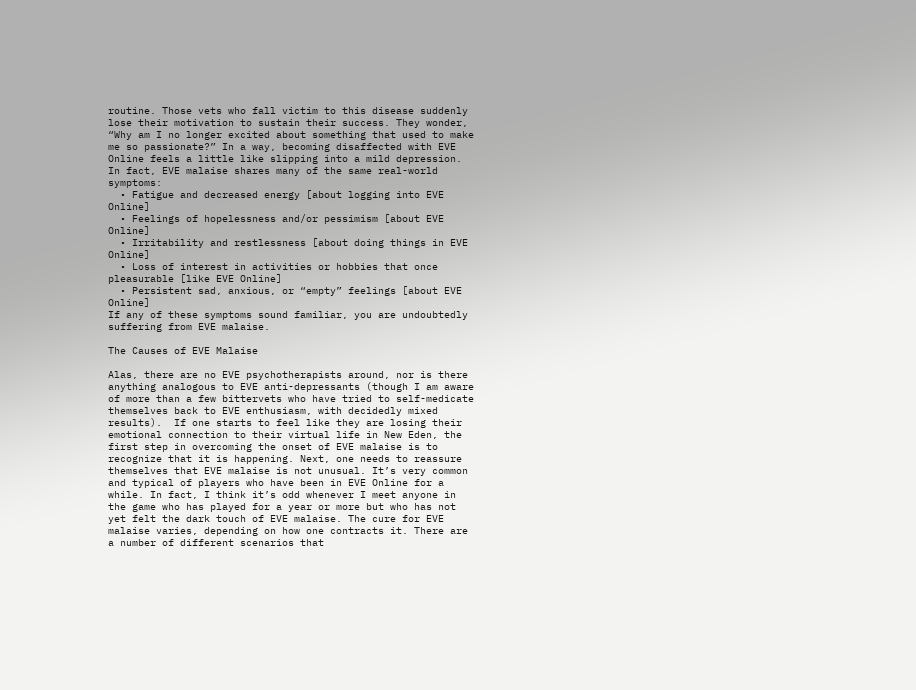routine. Those vets who fall victim to this disease suddenly lose their motivation to sustain their success. They wonder, “Why am I no longer excited about something that used to make me so passionate?” In a way, becoming disaffected with EVE Online feels a little like slipping into a mild depression. In fact, EVE malaise shares many of the same real-world symptoms:
  • Fatigue and decreased energy [about logging into EVE Online]
  • Feelings of hopelessness and/or pessimism [about EVE Online]
  • Irritability and restlessness [about doing things in EVE Online]
  • Loss of interest in activities or hobbies that once pleasurable [like EVE Online]
  • Persistent sad, anxious, or “empty” feelings [about EVE Online]
If any of these symptoms sound familiar, you are undoubtedly suffering from EVE malaise.

The Causes of EVE Malaise

Alas, there are no EVE psychotherapists around, nor is there anything analogous to EVE anti-depressants (though I am aware of more than a few bittervets who have tried to self-medicate themselves back to EVE enthusiasm, with decidedly mixed results).  If one starts to feel like they are losing their emotional connection to their virtual life in New Eden, the first step in overcoming the onset of EVE malaise is to recognize that it is happening. Next, one needs to reassure themselves that EVE malaise is not unusual. It’s very common and typical of players who have been in EVE Online for a while. In fact, I think it’s odd whenever I meet anyone in the game who has played for a year or more but who has not yet felt the dark touch of EVE malaise. The cure for EVE malaise varies, depending on how one contracts it. There are a number of different scenarios that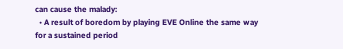can cause the malady:
  • A result of boredom by playing EVE Online the same way for a sustained period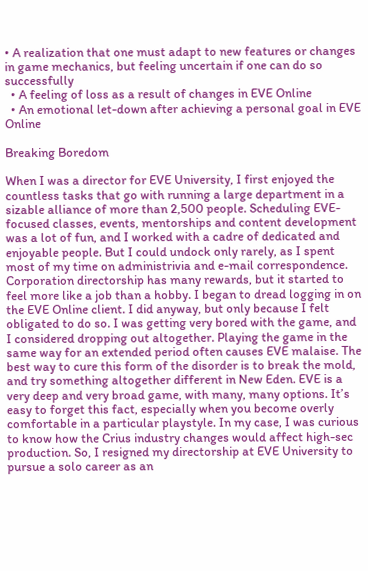• A realization that one must adapt to new features or changes in game mechanics, but feeling uncertain if one can do so successfully
  • A feeling of loss as a result of changes in EVE Online
  • An emotional let-down after achieving a personal goal in EVE Online

Breaking Boredom

When I was a director for EVE University, I first enjoyed the countless tasks that go with running a large department in a sizable alliance of more than 2,500 people. Scheduling EVE-focused classes, events, mentorships and content development was a lot of fun, and I worked with a cadre of dedicated and enjoyable people. But I could undock only rarely, as I spent most of my time on administrivia and e-mail correspondence. Corporation directorship has many rewards, but it started to feel more like a job than a hobby. I began to dread logging in on the EVE Online client. I did anyway, but only because I felt obligated to do so. I was getting very bored with the game, and I considered dropping out altogether. Playing the game in the same way for an extended period often causes EVE malaise. The best way to cure this form of the disorder is to break the mold, and try something altogether different in New Eden. EVE is a very deep and very broad game, with many, many options. It’s easy to forget this fact, especially when you become overly comfortable in a particular playstyle. In my case, I was curious to know how the Crius industry changes would affect high-sec production. So, I resigned my directorship at EVE University to pursue a solo career as an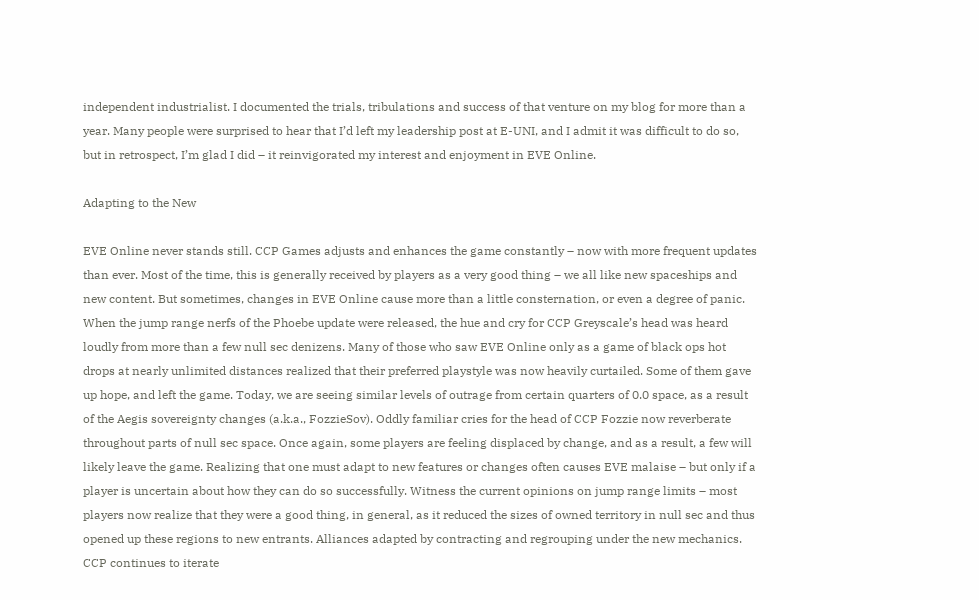independent industrialist. I documented the trials, tribulations and success of that venture on my blog for more than a year. Many people were surprised to hear that I’d left my leadership post at E-UNI, and I admit it was difficult to do so, but in retrospect, I’m glad I did – it reinvigorated my interest and enjoyment in EVE Online.

Adapting to the New

EVE Online never stands still. CCP Games adjusts and enhances the game constantly – now with more frequent updates than ever. Most of the time, this is generally received by players as a very good thing – we all like new spaceships and new content. But sometimes, changes in EVE Online cause more than a little consternation, or even a degree of panic. When the jump range nerfs of the Phoebe update were released, the hue and cry for CCP Greyscale’s head was heard loudly from more than a few null sec denizens. Many of those who saw EVE Online only as a game of black ops hot drops at nearly unlimited distances realized that their preferred playstyle was now heavily curtailed. Some of them gave up hope, and left the game. Today, we are seeing similar levels of outrage from certain quarters of 0.0 space, as a result of the Aegis sovereignty changes (a.k.a., FozzieSov). Oddly familiar cries for the head of CCP Fozzie now reverberate throughout parts of null sec space. Once again, some players are feeling displaced by change, and as a result, a few will likely leave the game. Realizing that one must adapt to new features or changes often causes EVE malaise – but only if a player is uncertain about how they can do so successfully. Witness the current opinions on jump range limits – most players now realize that they were a good thing, in general, as it reduced the sizes of owned territory in null sec and thus opened up these regions to new entrants. Alliances adapted by contracting and regrouping under the new mechanics. CCP continues to iterate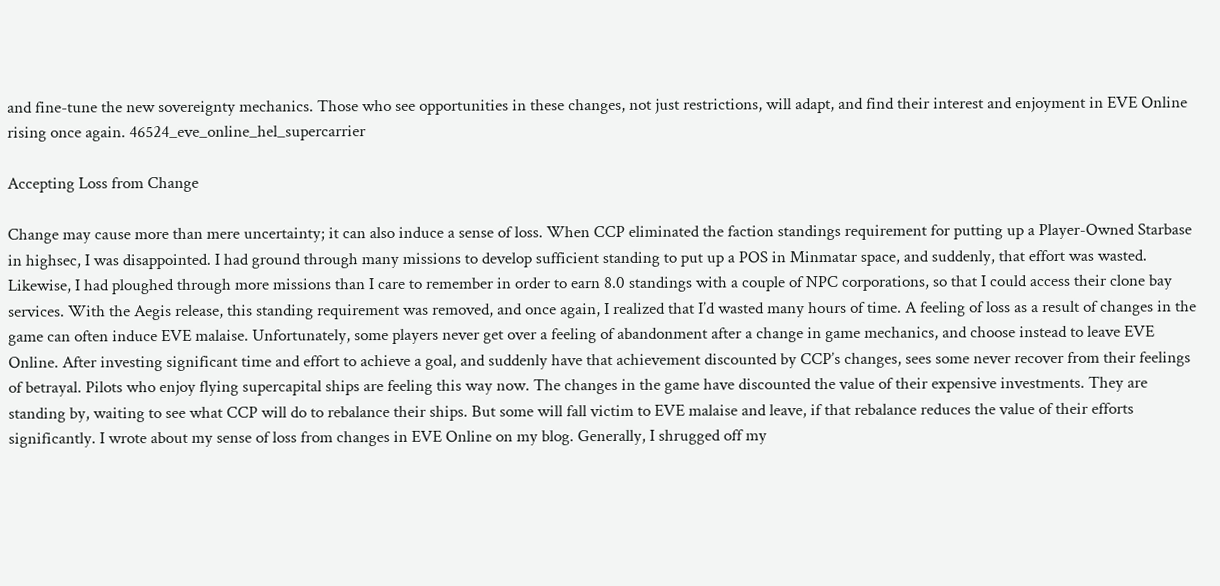and fine-tune the new sovereignty mechanics. Those who see opportunities in these changes, not just restrictions, will adapt, and find their interest and enjoyment in EVE Online rising once again. 46524_eve_online_hel_supercarrier

Accepting Loss from Change

Change may cause more than mere uncertainty; it can also induce a sense of loss. When CCP eliminated the faction standings requirement for putting up a Player-Owned Starbase in highsec, I was disappointed. I had ground through many missions to develop sufficient standing to put up a POS in Minmatar space, and suddenly, that effort was wasted. Likewise, I had ploughed through more missions than I care to remember in order to earn 8.0 standings with a couple of NPC corporations, so that I could access their clone bay services. With the Aegis release, this standing requirement was removed, and once again, I realized that I’d wasted many hours of time. A feeling of loss as a result of changes in the game can often induce EVE malaise. Unfortunately, some players never get over a feeling of abandonment after a change in game mechanics, and choose instead to leave EVE Online. After investing significant time and effort to achieve a goal, and suddenly have that achievement discounted by CCP’s changes, sees some never recover from their feelings of betrayal. Pilots who enjoy flying supercapital ships are feeling this way now. The changes in the game have discounted the value of their expensive investments. They are standing by, waiting to see what CCP will do to rebalance their ships. But some will fall victim to EVE malaise and leave, if that rebalance reduces the value of their efforts significantly. I wrote about my sense of loss from changes in EVE Online on my blog. Generally, I shrugged off my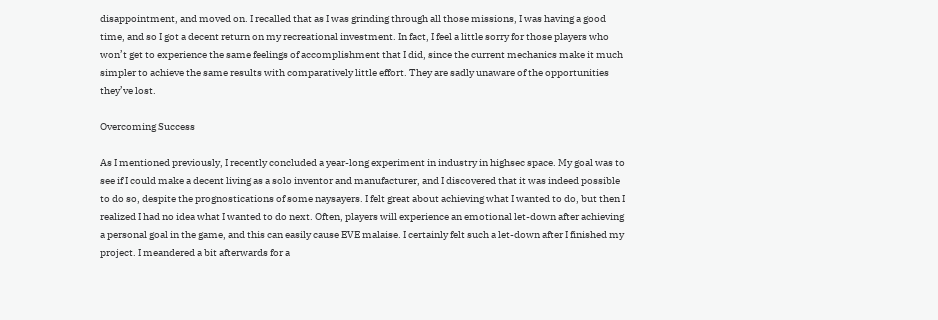disappointment, and moved on. I recalled that as I was grinding through all those missions, I was having a good time, and so I got a decent return on my recreational investment. In fact, I feel a little sorry for those players who won’t get to experience the same feelings of accomplishment that I did, since the current mechanics make it much simpler to achieve the same results with comparatively little effort. They are sadly unaware of the opportunities they’ve lost.

Overcoming Success

As I mentioned previously, I recently concluded a year-long experiment in industry in highsec space. My goal was to see if I could make a decent living as a solo inventor and manufacturer, and I discovered that it was indeed possible to do so, despite the prognostications of some naysayers. I felt great about achieving what I wanted to do, but then I realized I had no idea what I wanted to do next. Often, players will experience an emotional let-down after achieving a personal goal in the game, and this can easily cause EVE malaise. I certainly felt such a let-down after I finished my project. I meandered a bit afterwards for a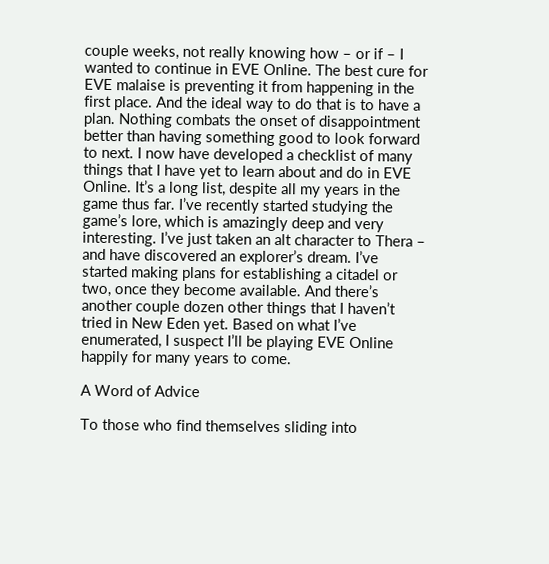couple weeks, not really knowing how – or if – I wanted to continue in EVE Online. The best cure for EVE malaise is preventing it from happening in the first place. And the ideal way to do that is to have a plan. Nothing combats the onset of disappointment better than having something good to look forward to next. I now have developed a checklist of many things that I have yet to learn about and do in EVE Online. It’s a long list, despite all my years in the game thus far. I’ve recently started studying the game’s lore, which is amazingly deep and very interesting. I’ve just taken an alt character to Thera – and have discovered an explorer’s dream. I’ve started making plans for establishing a citadel or two, once they become available. And there’s another couple dozen other things that I haven’t tried in New Eden yet. Based on what I’ve enumerated, I suspect I’ll be playing EVE Online happily for many years to come.

A Word of Advice

To those who find themselves sliding into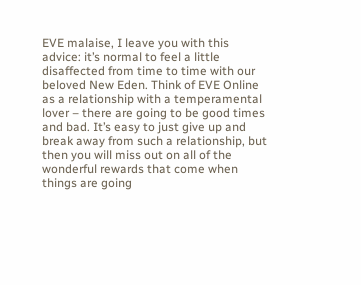EVE malaise, I leave you with this advice: it’s normal to feel a little disaffected from time to time with our beloved New Eden. Think of EVE Online as a relationship with a temperamental lover – there are going to be good times and bad. It’s easy to just give up and break away from such a relationship, but then you will miss out on all of the wonderful rewards that come when things are going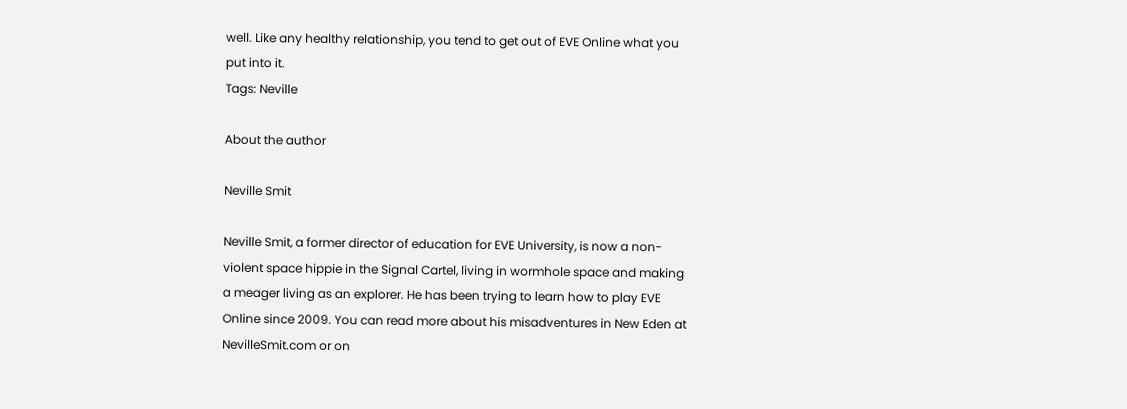well. Like any healthy relationship, you tend to get out of EVE Online what you put into it.
Tags: Neville

About the author

Neville Smit

Neville Smit, a former director of education for EVE University, is now a non-violent space hippie in the Signal Cartel, living in wormhole space and making a meager living as an explorer. He has been trying to learn how to play EVE Online since 2009. You can read more about his misadventures in New Eden at NevilleSmit.com or on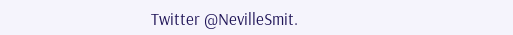Twitter @NevilleSmit.